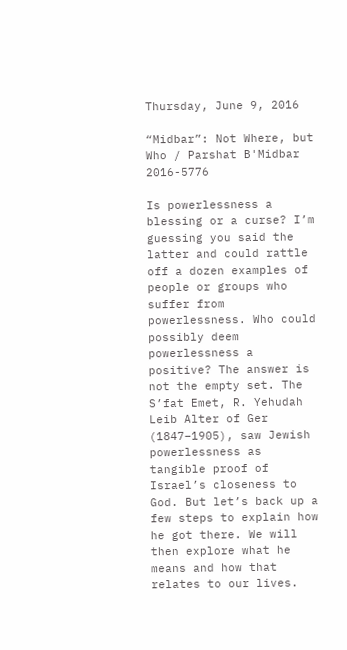Thursday, June 9, 2016

“Midbar”: Not Where, but Who / Parshat B'Midbar 2016-5776

Is powerlessness a blessing or a curse? I’m guessing you said the latter and could rattle off a dozen examples of people or groups who suffer from powerlessness. Who could possibly deem powerlessness a positive? The answer is not the empty set. The S’fat Emet, R. Yehudah Leib Alter of Ger (1847–1905), saw Jewish powerlessness as tangible proof of Israel’s closeness to God. But let’s back up a few steps to explain how he got there. We will then explore what he means and how that relates to our lives.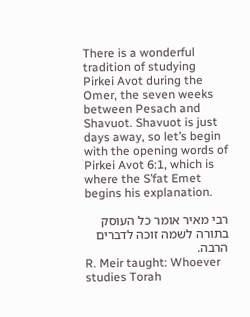There is a wonderful tradition of studying Pirkei Avot during the Omer, the seven weeks between Pesach and Shavuot. Shavuot is just days away, so let’s begin with the opening words of Pirkei Avot 6:1, which is where the S’fat Emet begins his explanation.

רבי מאיר אומר כל העוסק בתורה לשמה זוכה לדברים הרבה.
R. Meir taught: Whoever studies Torah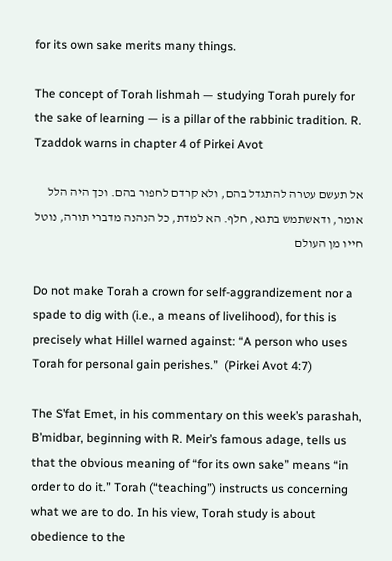for its own sake merits many things.

The concept of Torah lishmah — studying Torah purely for the sake of learning — is a pillar of the rabbinic tradition. R. Tzaddok warns in chapter 4 of Pirkei Avot

אל תעשם עטרה להתגדל בהם, ולא קרדם לחפור בהם. וכך היה הלל אומר, ודאשתמש בתגא, חלף. הא למדת, כל הנהנה מדברי תורה, נוטל חייו מן העולם

Do not make Torah a crown for self-aggrandizement nor a spade to dig with (i.e., a means of livelihood), for this is precisely what Hillel warned against: “A person who uses Torah for personal gain perishes.”  (Pirkei Avot 4:7)

The S’fat Emet, in his commentary on this week’s parashah, B’midbar, beginning with R. Meir’s famous adage, tells us that the obvious meaning of “for its own sake” means “in order to do it.” Torah (“teaching”) instructs us concerning what we are to do. In his view, Torah study is about obedience to the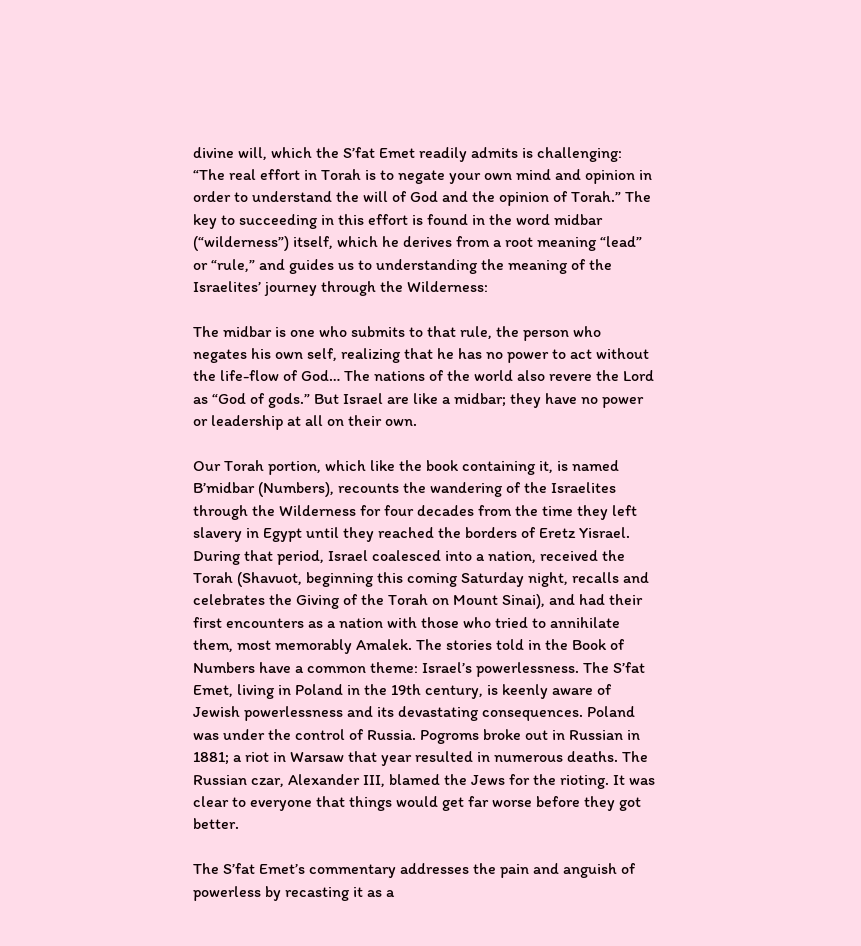divine will, which the S’fat Emet readily admits is challenging: “The real effort in Torah is to negate your own mind and opinion in order to understand the will of God and the opinion of Torah.” The key to succeeding in this effort is found in the word midbar (“wilderness”) itself, which he derives from a root meaning “lead” or “rule,” and guides us to understanding the meaning of the Israelites’ journey through the Wilderness:

The midbar is one who submits to that rule, the person who negates his own self, realizing that he has no power to act without the life-flow of God… The nations of the world also revere the Lord as “God of gods.” But Israel are like a midbar; they have no power or leadership at all on their own.

Our Torah portion, which like the book containing it, is named B’midbar (Numbers), recounts the wandering of the Israelites through the Wilderness for four decades from the time they left slavery in Egypt until they reached the borders of Eretz Yisrael. During that period, Israel coalesced into a nation, received the Torah (Shavuot, beginning this coming Saturday night, recalls and celebrates the Giving of the Torah on Mount Sinai), and had their first encounters as a nation with those who tried to annihilate them, most memorably Amalek. The stories told in the Book of Numbers have a common theme: Israel’s powerlessness. The S’fat Emet, living in Poland in the 19th century, is keenly aware of Jewish powerlessness and its devastating consequences. Poland was under the control of Russia. Pogroms broke out in Russian in 1881; a riot in Warsaw that year resulted in numerous deaths. The Russian czar, Alexander III, blamed the Jews for the rioting. It was clear to everyone that things would get far worse before they got better.

The S’fat Emet’s commentary addresses the pain and anguish of powerless by recasting it as a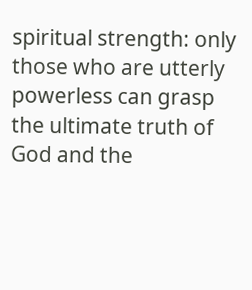spiritual strength: only those who are utterly powerless can grasp the ultimate truth of God and the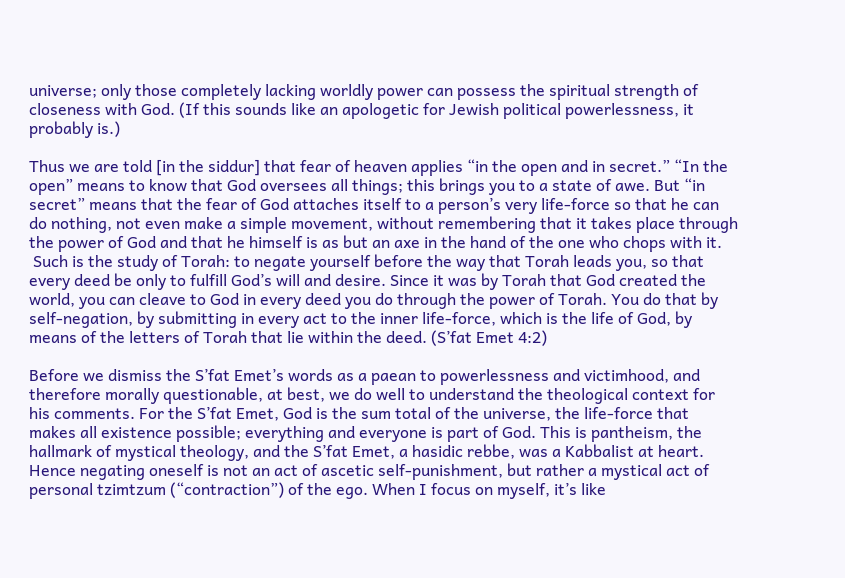universe; only those completely lacking worldly power can possess the spiritual strength of closeness with God. (If this sounds like an apologetic for Jewish political powerlessness, it probably is.)

Thus we are told [in the siddur] that fear of heaven applies “in the open and in secret.” “In the open” means to know that God oversees all things; this brings you to a state of awe. But “in secret” means that the fear of God attaches itself to a person’s very life-force so that he can do nothing, not even make a simple movement, without remembering that it takes place through the power of God and that he himself is as but an axe in the hand of the one who chops with it.
 Such is the study of Torah: to negate yourself before the way that Torah leads you, so that every deed be only to fulfill God’s will and desire. Since it was by Torah that God created the world, you can cleave to God in every deed you do through the power of Torah. You do that by self-negation, by submitting in every act to the inner life-force, which is the life of God, by means of the letters of Torah that lie within the deed. (S’fat Emet 4:2)

Before we dismiss the S’fat Emet’s words as a paean to powerlessness and victimhood, and therefore morally questionable, at best, we do well to understand the theological context for his comments. For the S’fat Emet, God is the sum total of the universe, the life-force that makes all existence possible; everything and everyone is part of God. This is pantheism, the hallmark of mystical theology, and the S’fat Emet, a hasidic rebbe, was a Kabbalist at heart. Hence negating oneself is not an act of ascetic self-punishment, but rather a mystical act of personal tzimtzum (“contraction”) of the ego. When I focus on myself, it’s like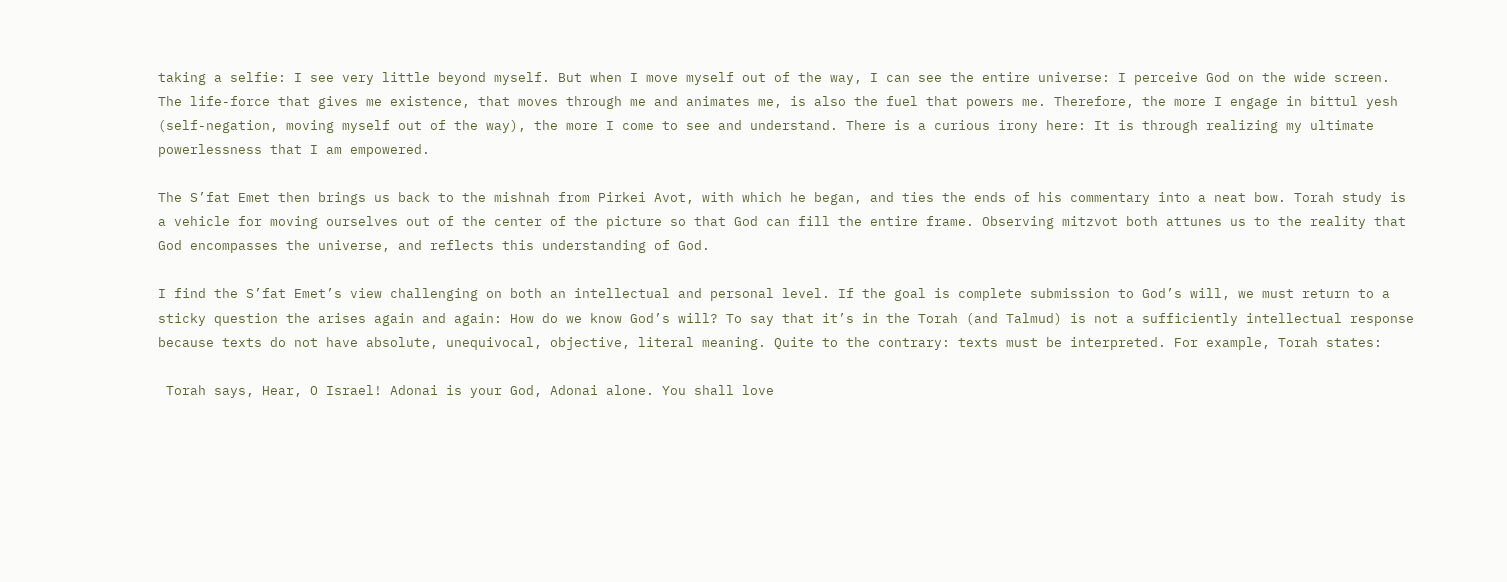taking a selfie: I see very little beyond myself. But when I move myself out of the way, I can see the entire universe: I perceive God on the wide screen. The life-force that gives me existence, that moves through me and animates me, is also the fuel that powers me. Therefore, the more I engage in bittul yesh (self-negation, moving myself out of the way), the more I come to see and understand. There is a curious irony here: It is through realizing my ultimate powerlessness that I am empowered.

The S’fat Emet then brings us back to the mishnah from Pirkei Avot, with which he began, and ties the ends of his commentary into a neat bow. Torah study is a vehicle for moving ourselves out of the center of the picture so that God can fill the entire frame. Observing mitzvot both attunes us to the reality that God encompasses the universe, and reflects this understanding of God.

I find the S’fat Emet’s view challenging on both an intellectual and personal level. If the goal is complete submission to God’s will, we must return to a sticky question the arises again and again: How do we know God’s will? To say that it’s in the Torah (and Talmud) is not a sufficiently intellectual response because texts do not have absolute, unequivocal, objective, literal meaning. Quite to the contrary: texts must be interpreted. For example, Torah states:

 Torah says, Hear, O Israel! Adonai is your God, Adonai alone. You shall love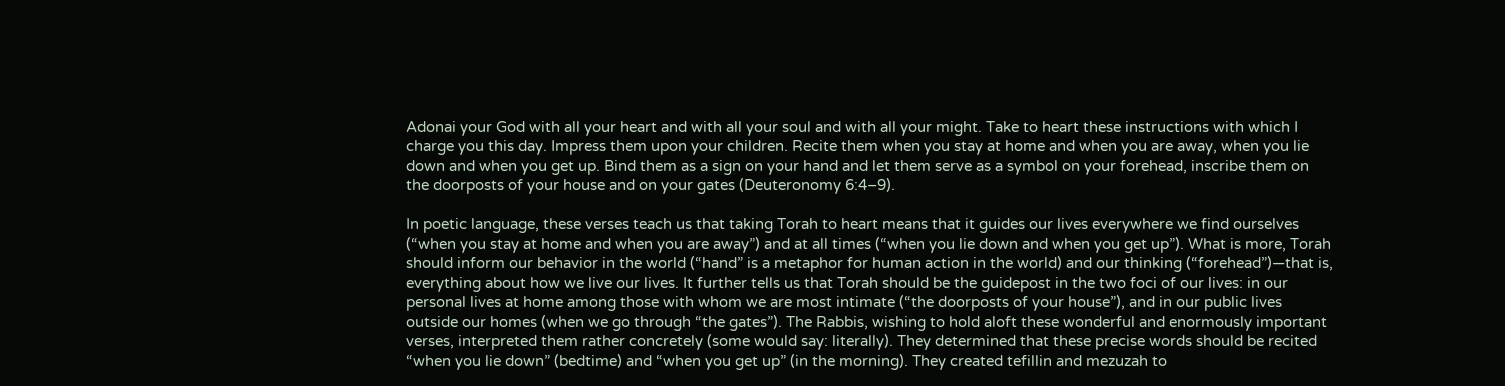Adonai your God with all your heart and with all your soul and with all your might. Take to heart these instructions with which I charge you this day. Impress them upon your children. Recite them when you stay at home and when you are away, when you lie down and when you get up. Bind them as a sign on your hand and let them serve as a symbol on your forehead, inscribe them on the doorposts of your house and on your gates (Deuteronomy 6:4–9).

In poetic language, these verses teach us that taking Torah to heart means that it guides our lives everywhere we find ourselves (“when you stay at home and when you are away”) and at all times (“when you lie down and when you get up”). What is more, Torah should inform our behavior in the world (“hand” is a metaphor for human action in the world) and our thinking (“forehead”)—that is, everything about how we live our lives. It further tells us that Torah should be the guidepost in the two foci of our lives: in our personal lives at home among those with whom we are most intimate (“the doorposts of your house”), and in our public lives outside our homes (when we go through “the gates”). The Rabbis, wishing to hold aloft these wonderful and enormously important verses, interpreted them rather concretely (some would say: literally). They determined that these precise words should be recited “when you lie down” (bedtime) and “when you get up” (in the morning). They created tefillin and mezuzah to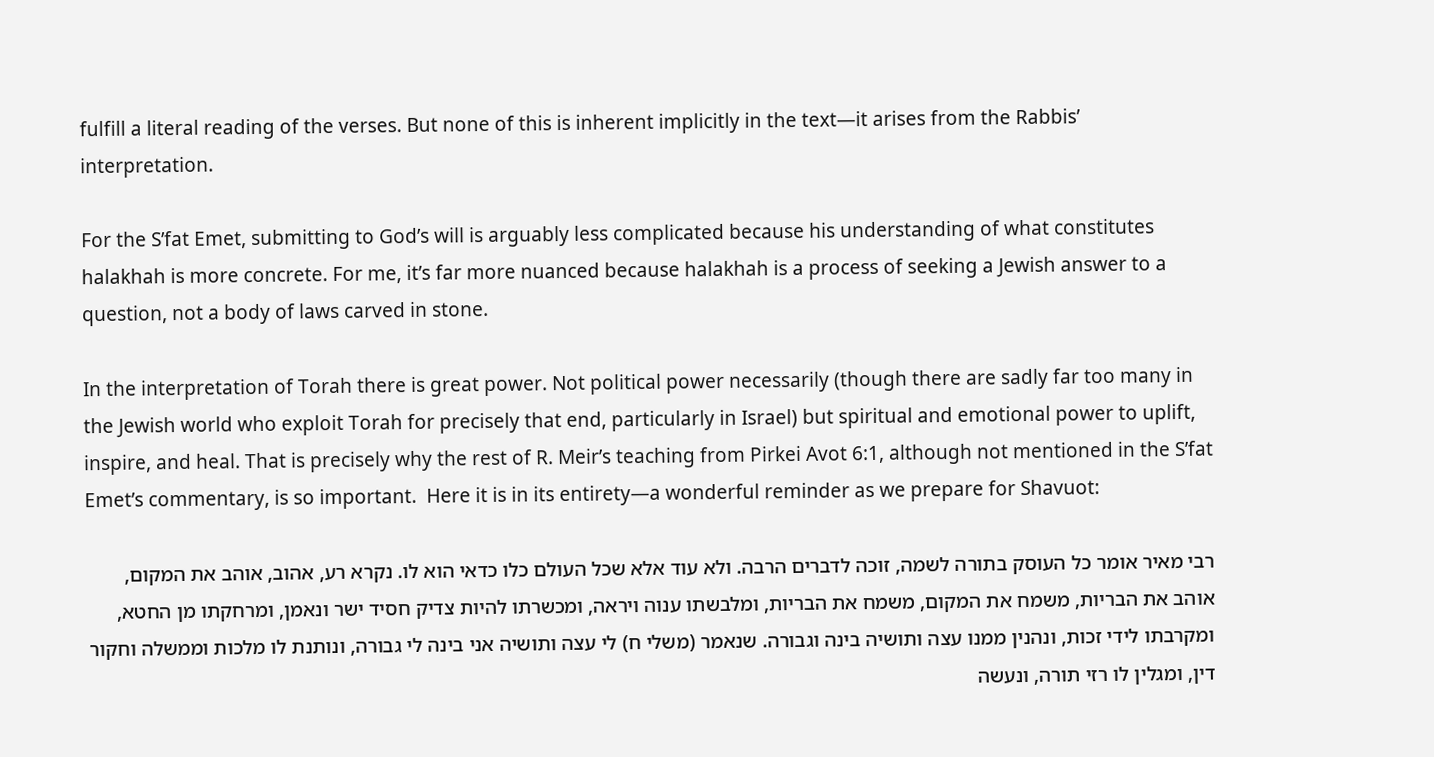fulfill a literal reading of the verses. But none of this is inherent implicitly in the text—it arises from the Rabbis’ interpretation.

For the S’fat Emet, submitting to God’s will is arguably less complicated because his understanding of what constitutes halakhah is more concrete. For me, it’s far more nuanced because halakhah is a process of seeking a Jewish answer to a question, not a body of laws carved in stone.

In the interpretation of Torah there is great power. Not political power necessarily (though there are sadly far too many in the Jewish world who exploit Torah for precisely that end, particularly in Israel) but spiritual and emotional power to uplift, inspire, and heal. That is precisely why the rest of R. Meir’s teaching from Pirkei Avot 6:1, although not mentioned in the S’fat Emet’s commentary, is so important.  Here it is in its entirety—a wonderful reminder as we prepare for Shavuot:

רבי מאיר אומר כל העוסק בתורה לשמה, זוכה לדברים הרבה. ולא עוד אלא שכל העולם כלו כדאי הוא לו. נקרא רע, אהוב, אוהב את המקום, אוהב את הבריות, משמח את המקום, משמח את הבריות, ומלבשתו ענוה ויראה, ומכשרתו להיות צדיק חסיד ישר ונאמן, ומרחקתו מן החטא, ומקרבתו לידי זכות, ונהנין ממנו עצה ותושיה בינה וגבורה. שנאמר (משלי ח) לי עצה ותושיה אני בינה לי גבורה, ונותנת לו מלכות וממשלה וחקור דין, ומגלין לו רזי תורה, ונעשה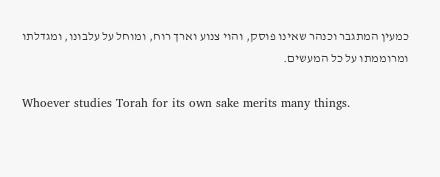כמעין המתגבר וכנהר שאינו פוסק, והוי צנוע וארך רוח, ומוחל על עלבונו, ומגדלתו ומרוממתו על כל המעשים.

Whoever studies Torah for its own sake merits many things.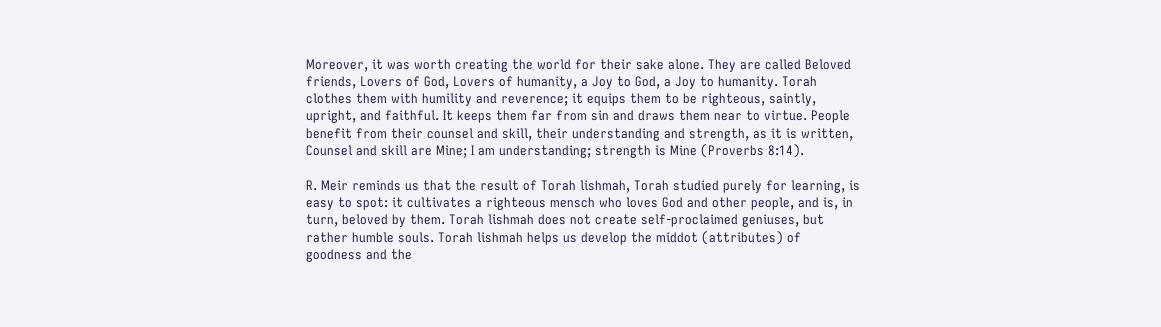Moreover, it was worth creating the world for their sake alone. They are called Beloved friends, Lovers of God, Lovers of humanity, a Joy to God, a Joy to humanity. Torah clothes them with humility and reverence; it equips them to be righteous, saintly, upright, and faithful. It keeps them far from sin and draws them near to virtue. People benefit from their counsel and skill, their understanding and strength, as it is written, Counsel and skill are Mine; I am understanding; strength is Mine (Proverbs 8:14).

R. Meir reminds us that the result of Torah lishmah, Torah studied purely for learning, is easy to spot: it cultivates a righteous mensch who loves God and other people, and is, in turn, beloved by them. Torah lishmah does not create self-proclaimed geniuses, but rather humble souls. Torah lishmah helps us develop the middot (attributes) of goodness and the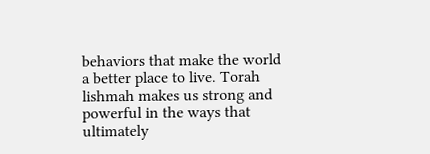behaviors that make the world a better place to live. Torah lishmah makes us strong and powerful in the ways that ultimately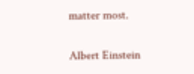matter most.

Albert Einstein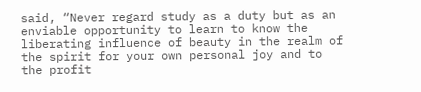said, “Never regard study as a duty but as an enviable opportunity to learn to know the liberating influence of beauty in the realm of the spirit for your own personal joy and to the profit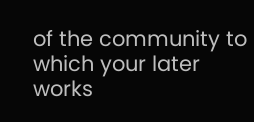of the community to which your later works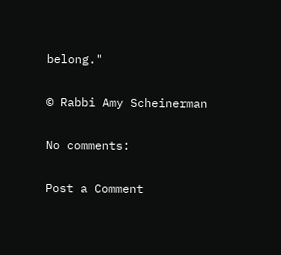belong."

© Rabbi Amy Scheinerman

No comments:

Post a Comment